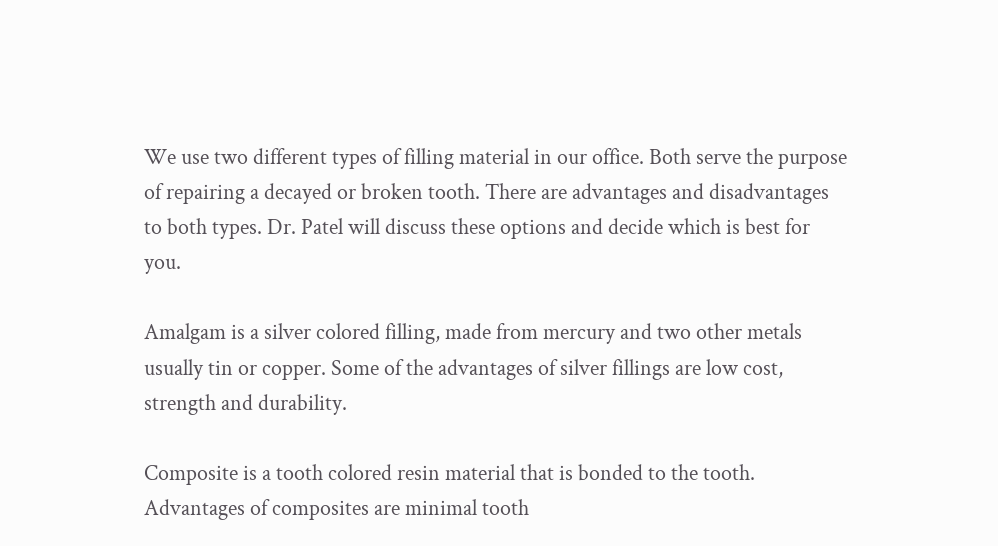We use two different types of filling material in our office. Both serve the purpose of repairing a decayed or broken tooth. There are advantages and disadvantages to both types. Dr. Patel will discuss these options and decide which is best for you.

Amalgam is a silver colored filling, made from mercury and two other metals usually tin or copper. Some of the advantages of silver fillings are low cost, strength and durability.

Composite is a tooth colored resin material that is bonded to the tooth. Advantages of composites are minimal tooth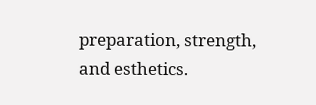preparation, strength, and esthetics.